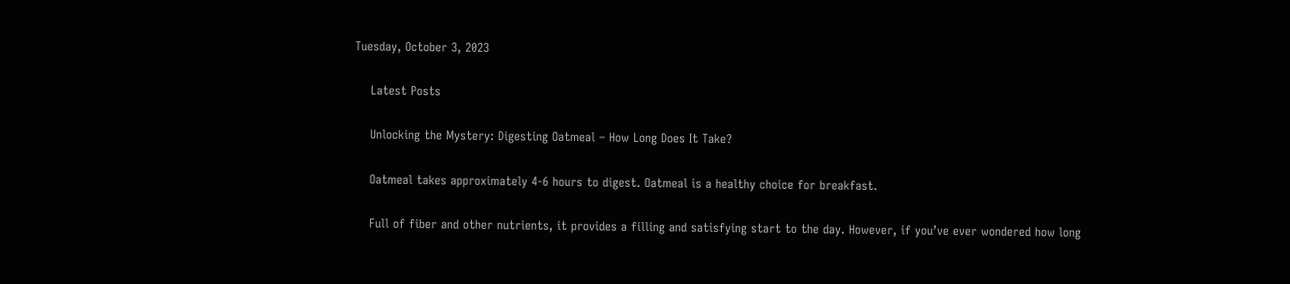Tuesday, October 3, 2023

    Latest Posts

    Unlocking the Mystery: Digesting Oatmeal – How Long Does It Take?

    Oatmeal takes approximately 4-6 hours to digest. Oatmeal is a healthy choice for breakfast.

    Full of fiber and other nutrients, it provides a filling and satisfying start to the day. However, if you’ve ever wondered how long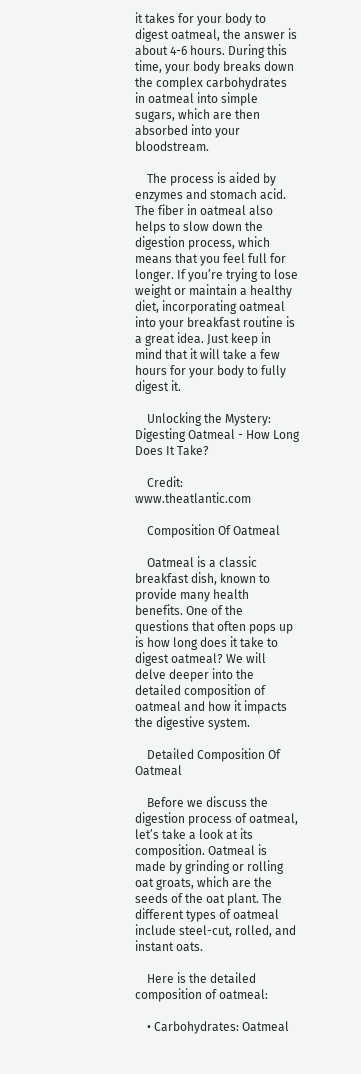it takes for your body to digest oatmeal, the answer is about 4-6 hours. During this time, your body breaks down the complex carbohydrates in oatmeal into simple sugars, which are then absorbed into your bloodstream.

    The process is aided by enzymes and stomach acid. The fiber in oatmeal also helps to slow down the digestion process, which means that you feel full for longer. If you’re trying to lose weight or maintain a healthy diet, incorporating oatmeal into your breakfast routine is a great idea. Just keep in mind that it will take a few hours for your body to fully digest it.

    Unlocking the Mystery: Digesting Oatmeal - How Long Does It Take?

    Credit: www.theatlantic.com

    Composition Of Oatmeal

    Oatmeal is a classic breakfast dish, known to provide many health benefits. One of the questions that often pops up is how long does it take to digest oatmeal? We will delve deeper into the detailed composition of oatmeal and how it impacts the digestive system.

    Detailed Composition Of Oatmeal

    Before we discuss the digestion process of oatmeal, let’s take a look at its composition. Oatmeal is made by grinding or rolling oat groats, which are the seeds of the oat plant. The different types of oatmeal include steel-cut, rolled, and instant oats.

    Here is the detailed composition of oatmeal:

    • Carbohydrates: Oatmeal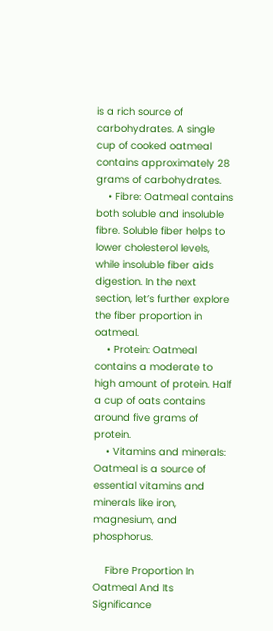is a rich source of carbohydrates. A single cup of cooked oatmeal contains approximately 28 grams of carbohydrates.
    • Fibre: Oatmeal contains both soluble and insoluble fibre. Soluble fiber helps to lower cholesterol levels, while insoluble fiber aids digestion. In the next section, let’s further explore the fiber proportion in oatmeal.
    • Protein: Oatmeal contains a moderate to high amount of protein. Half a cup of oats contains around five grams of protein.
    • Vitamins and minerals: Oatmeal is a source of essential vitamins and minerals like iron, magnesium, and phosphorus.

    Fibre Proportion In Oatmeal And Its Significance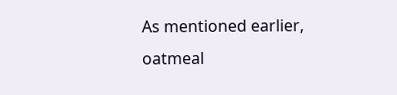As mentioned earlier, oatmeal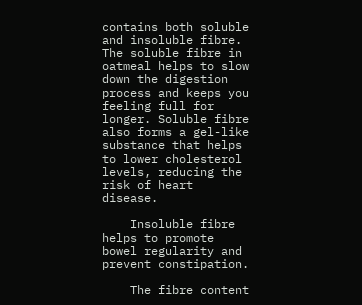contains both soluble and insoluble fibre. The soluble fibre in oatmeal helps to slow down the digestion process and keeps you feeling full for longer. Soluble fibre also forms a gel-like substance that helps to lower cholesterol levels, reducing the risk of heart disease.

    Insoluble fibre helps to promote bowel regularity and prevent constipation.

    The fibre content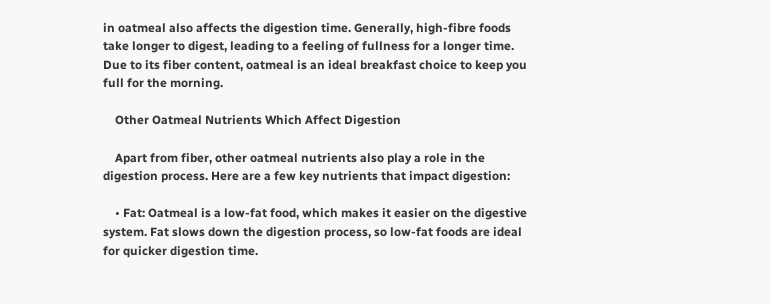in oatmeal also affects the digestion time. Generally, high-fibre foods take longer to digest, leading to a feeling of fullness for a longer time. Due to its fiber content, oatmeal is an ideal breakfast choice to keep you full for the morning.

    Other Oatmeal Nutrients Which Affect Digestion

    Apart from fiber, other oatmeal nutrients also play a role in the digestion process. Here are a few key nutrients that impact digestion:

    • Fat: Oatmeal is a low-fat food, which makes it easier on the digestive system. Fat slows down the digestion process, so low-fat foods are ideal for quicker digestion time.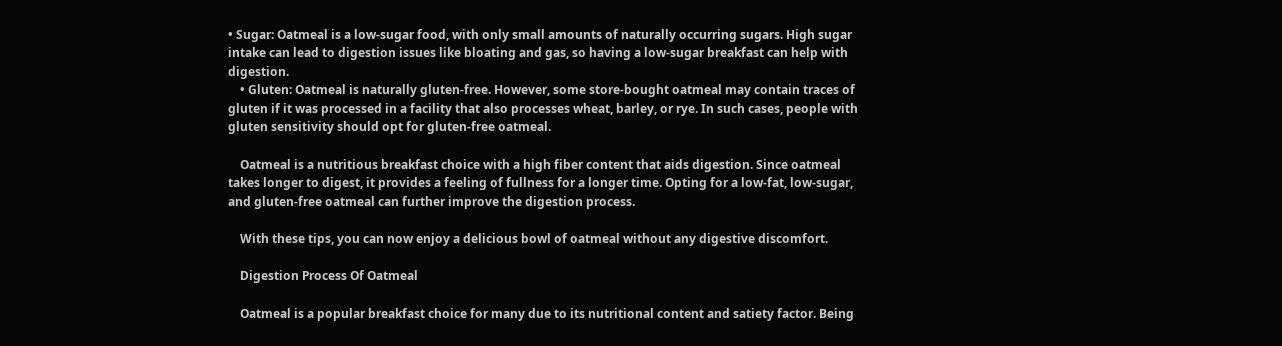• Sugar: Oatmeal is a low-sugar food, with only small amounts of naturally occurring sugars. High sugar intake can lead to digestion issues like bloating and gas, so having a low-sugar breakfast can help with digestion.
    • Gluten: Oatmeal is naturally gluten-free. However, some store-bought oatmeal may contain traces of gluten if it was processed in a facility that also processes wheat, barley, or rye. In such cases, people with gluten sensitivity should opt for gluten-free oatmeal.

    Oatmeal is a nutritious breakfast choice with a high fiber content that aids digestion. Since oatmeal takes longer to digest, it provides a feeling of fullness for a longer time. Opting for a low-fat, low-sugar, and gluten-free oatmeal can further improve the digestion process.

    With these tips, you can now enjoy a delicious bowl of oatmeal without any digestive discomfort.

    Digestion Process Of Oatmeal

    Oatmeal is a popular breakfast choice for many due to its nutritional content and satiety factor. Being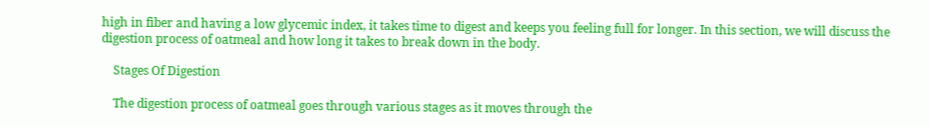high in fiber and having a low glycemic index, it takes time to digest and keeps you feeling full for longer. In this section, we will discuss the digestion process of oatmeal and how long it takes to break down in the body.

    Stages Of Digestion

    The digestion process of oatmeal goes through various stages as it moves through the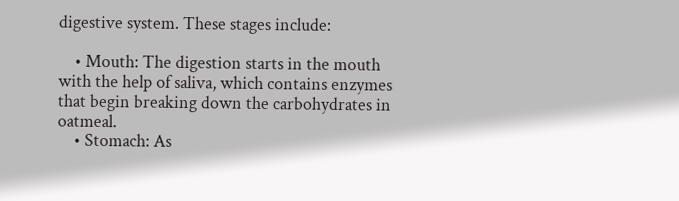digestive system. These stages include:

    • Mouth: The digestion starts in the mouth with the help of saliva, which contains enzymes that begin breaking down the carbohydrates in oatmeal.
    • Stomach: As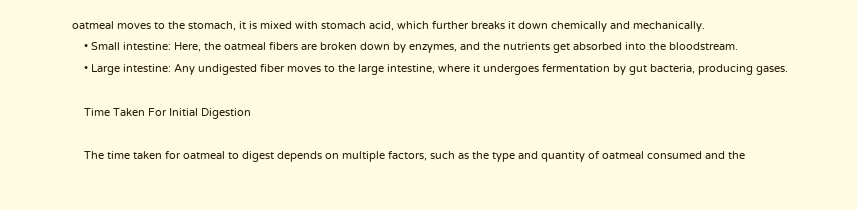oatmeal moves to the stomach, it is mixed with stomach acid, which further breaks it down chemically and mechanically.
    • Small intestine: Here, the oatmeal fibers are broken down by enzymes, and the nutrients get absorbed into the bloodstream.
    • Large intestine: Any undigested fiber moves to the large intestine, where it undergoes fermentation by gut bacteria, producing gases.

    Time Taken For Initial Digestion

    The time taken for oatmeal to digest depends on multiple factors, such as the type and quantity of oatmeal consumed and the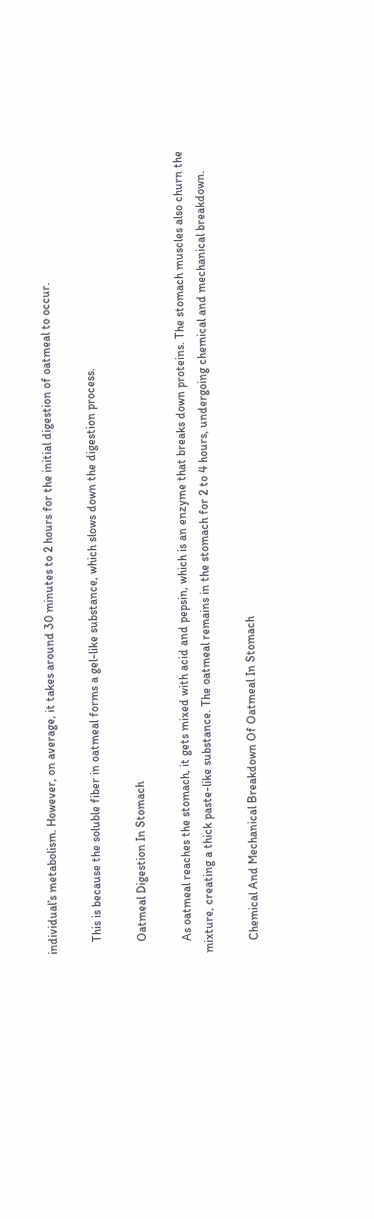individual’s metabolism. However, on average, it takes around 30 minutes to 2 hours for the initial digestion of oatmeal to occur.

    This is because the soluble fiber in oatmeal forms a gel-like substance, which slows down the digestion process.

    Oatmeal Digestion In Stomach

    As oatmeal reaches the stomach, it gets mixed with acid and pepsin, which is an enzyme that breaks down proteins. The stomach muscles also churn the mixture, creating a thick paste-like substance. The oatmeal remains in the stomach for 2 to 4 hours, undergoing chemical and mechanical breakdown.

    Chemical And Mechanical Breakdown Of Oatmeal In Stomach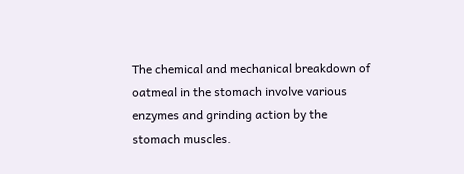The chemical and mechanical breakdown of oatmeal in the stomach involve various enzymes and grinding action by the stomach muscles.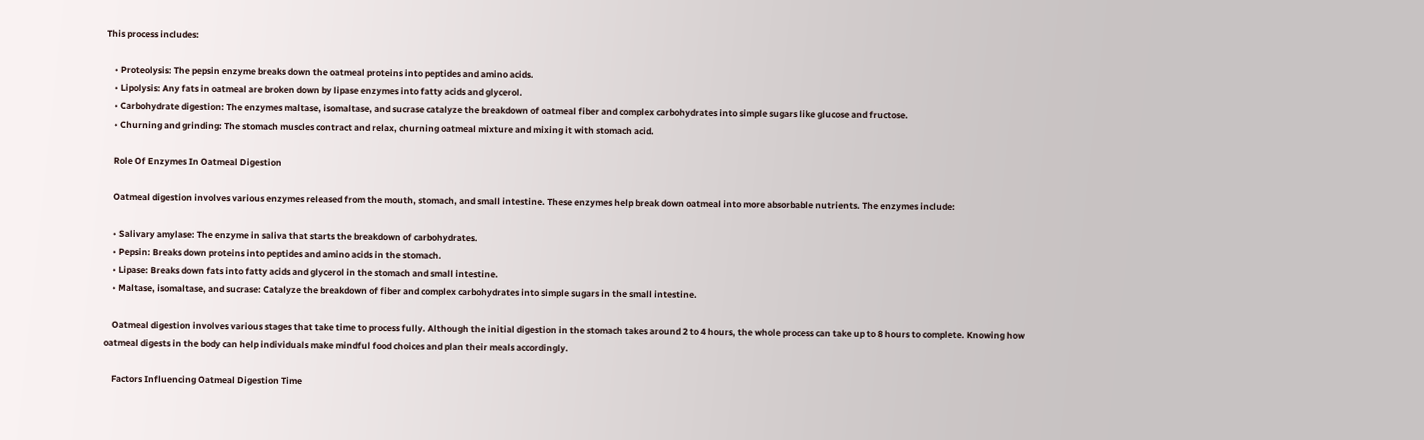This process includes:

    • Proteolysis: The pepsin enzyme breaks down the oatmeal proteins into peptides and amino acids.
    • Lipolysis: Any fats in oatmeal are broken down by lipase enzymes into fatty acids and glycerol.
    • Carbohydrate digestion: The enzymes maltase, isomaltase, and sucrase catalyze the breakdown of oatmeal fiber and complex carbohydrates into simple sugars like glucose and fructose.
    • Churning and grinding: The stomach muscles contract and relax, churning oatmeal mixture and mixing it with stomach acid.

    Role Of Enzymes In Oatmeal Digestion

    Oatmeal digestion involves various enzymes released from the mouth, stomach, and small intestine. These enzymes help break down oatmeal into more absorbable nutrients. The enzymes include:

    • Salivary amylase: The enzyme in saliva that starts the breakdown of carbohydrates.
    • Pepsin: Breaks down proteins into peptides and amino acids in the stomach.
    • Lipase: Breaks down fats into fatty acids and glycerol in the stomach and small intestine.
    • Maltase, isomaltase, and sucrase: Catalyze the breakdown of fiber and complex carbohydrates into simple sugars in the small intestine.

    Oatmeal digestion involves various stages that take time to process fully. Although the initial digestion in the stomach takes around 2 to 4 hours, the whole process can take up to 8 hours to complete. Knowing how oatmeal digests in the body can help individuals make mindful food choices and plan their meals accordingly.

    Factors Influencing Oatmeal Digestion Time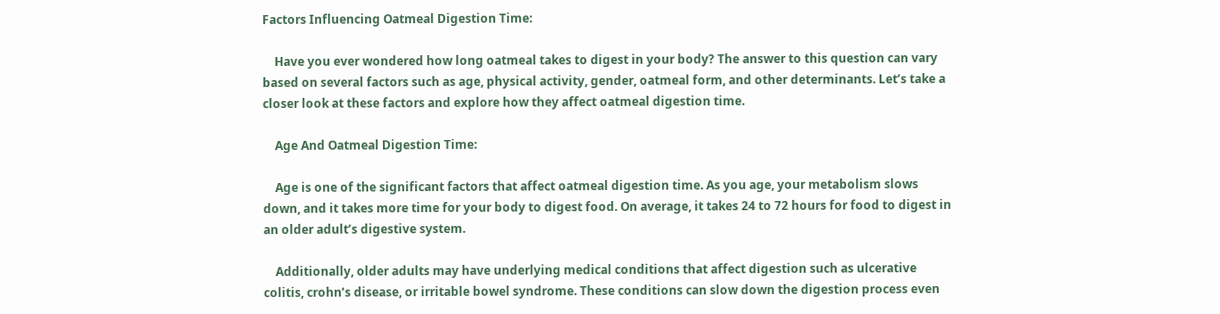Factors Influencing Oatmeal Digestion Time:

    Have you ever wondered how long oatmeal takes to digest in your body? The answer to this question can vary based on several factors such as age, physical activity, gender, oatmeal form, and other determinants. Let’s take a closer look at these factors and explore how they affect oatmeal digestion time.

    Age And Oatmeal Digestion Time:

    Age is one of the significant factors that affect oatmeal digestion time. As you age, your metabolism slows down, and it takes more time for your body to digest food. On average, it takes 24 to 72 hours for food to digest in an older adult’s digestive system.

    Additionally, older adults may have underlying medical conditions that affect digestion such as ulcerative colitis, crohn’s disease, or irritable bowel syndrome. These conditions can slow down the digestion process even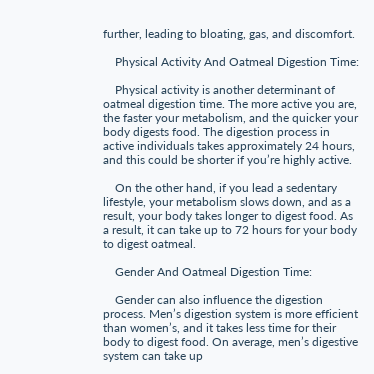further, leading to bloating, gas, and discomfort.

    Physical Activity And Oatmeal Digestion Time:

    Physical activity is another determinant of oatmeal digestion time. The more active you are, the faster your metabolism, and the quicker your body digests food. The digestion process in active individuals takes approximately 24 hours, and this could be shorter if you’re highly active.

    On the other hand, if you lead a sedentary lifestyle, your metabolism slows down, and as a result, your body takes longer to digest food. As a result, it can take up to 72 hours for your body to digest oatmeal.

    Gender And Oatmeal Digestion Time:

    Gender can also influence the digestion process. Men’s digestion system is more efficient than women’s, and it takes less time for their body to digest food. On average, men’s digestive system can take up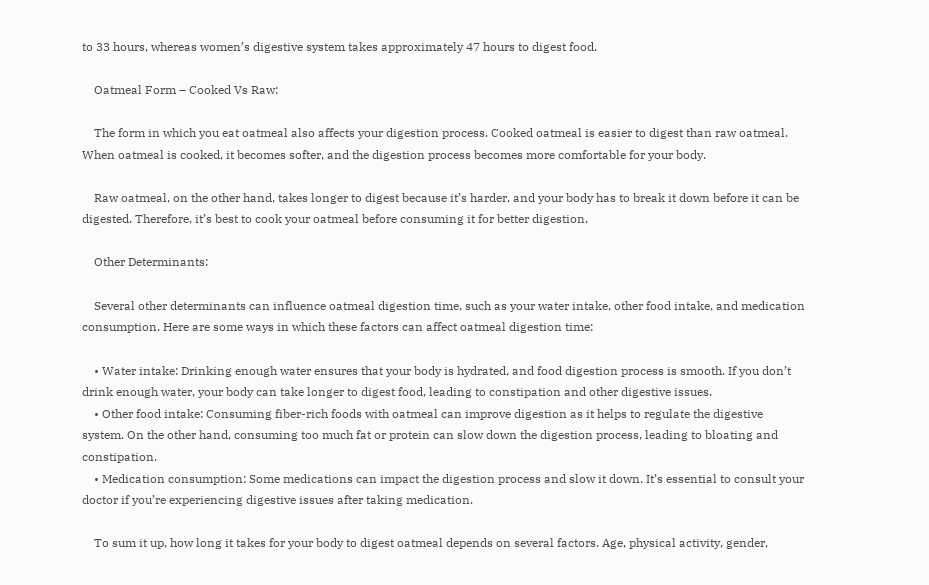to 33 hours, whereas women’s digestive system takes approximately 47 hours to digest food.

    Oatmeal Form – Cooked Vs Raw:

    The form in which you eat oatmeal also affects your digestion process. Cooked oatmeal is easier to digest than raw oatmeal. When oatmeal is cooked, it becomes softer, and the digestion process becomes more comfortable for your body.

    Raw oatmeal, on the other hand, takes longer to digest because it’s harder, and your body has to break it down before it can be digested. Therefore, it’s best to cook your oatmeal before consuming it for better digestion.

    Other Determinants:

    Several other determinants can influence oatmeal digestion time, such as your water intake, other food intake, and medication consumption. Here are some ways in which these factors can affect oatmeal digestion time:

    • Water intake: Drinking enough water ensures that your body is hydrated, and food digestion process is smooth. If you don’t drink enough water, your body can take longer to digest food, leading to constipation and other digestive issues.
    • Other food intake: Consuming fiber-rich foods with oatmeal can improve digestion as it helps to regulate the digestive system. On the other hand, consuming too much fat or protein can slow down the digestion process, leading to bloating and constipation.
    • Medication consumption: Some medications can impact the digestion process and slow it down. It’s essential to consult your doctor if you’re experiencing digestive issues after taking medication.

    To sum it up, how long it takes for your body to digest oatmeal depends on several factors. Age, physical activity, gender,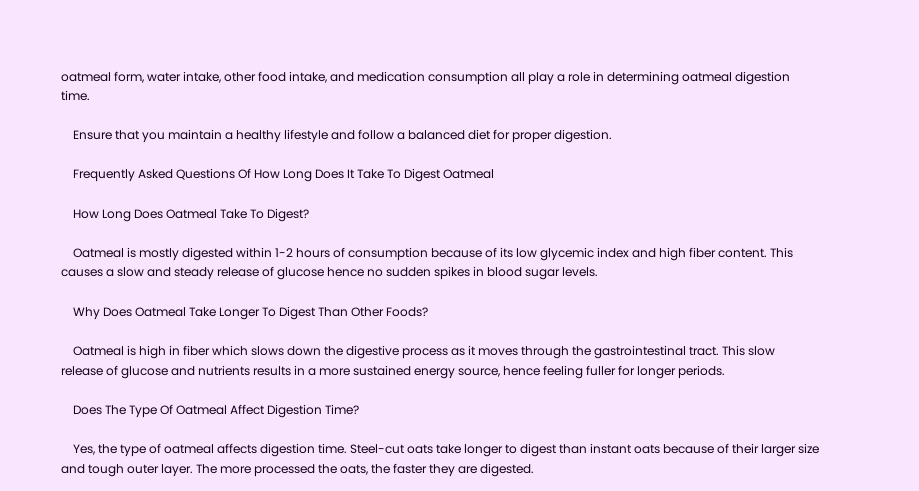oatmeal form, water intake, other food intake, and medication consumption all play a role in determining oatmeal digestion time.

    Ensure that you maintain a healthy lifestyle and follow a balanced diet for proper digestion.

    Frequently Asked Questions Of How Long Does It Take To Digest Oatmeal

    How Long Does Oatmeal Take To Digest?

    Oatmeal is mostly digested within 1-2 hours of consumption because of its low glycemic index and high fiber content. This causes a slow and steady release of glucose hence no sudden spikes in blood sugar levels.

    Why Does Oatmeal Take Longer To Digest Than Other Foods?

    Oatmeal is high in fiber which slows down the digestive process as it moves through the gastrointestinal tract. This slow release of glucose and nutrients results in a more sustained energy source, hence feeling fuller for longer periods.

    Does The Type Of Oatmeal Affect Digestion Time?

    Yes, the type of oatmeal affects digestion time. Steel-cut oats take longer to digest than instant oats because of their larger size and tough outer layer. The more processed the oats, the faster they are digested.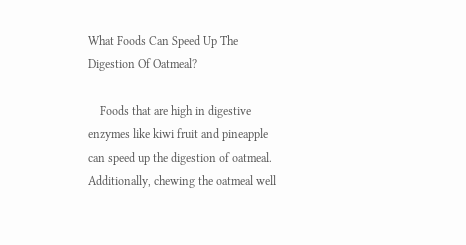What Foods Can Speed Up The Digestion Of Oatmeal?

    Foods that are high in digestive enzymes like kiwi fruit and pineapple can speed up the digestion of oatmeal. Additionally, chewing the oatmeal well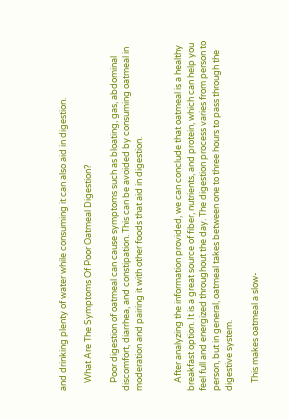and drinking plenty of water while consuming it can also aid in digestion.

    What Are The Symptoms Of Poor Oatmeal Digestion?

    Poor digestion of oatmeal can cause symptoms such as bloating, gas, abdominal discomfort, diarrhea, and constipation. This can be avoided by consuming oatmeal in moderation and pairing it with other foods that aid in digestion.


    After analyzing the information provided, we can conclude that oatmeal is a healthy breakfast option. It is a great source of fiber, nutrients, and protein, which can help you feel full and energized throughout the day. The digestion process varies from person to person, but in general, oatmeal takes between one to three hours to pass through the digestive system.

    This makes oatmeal a slow-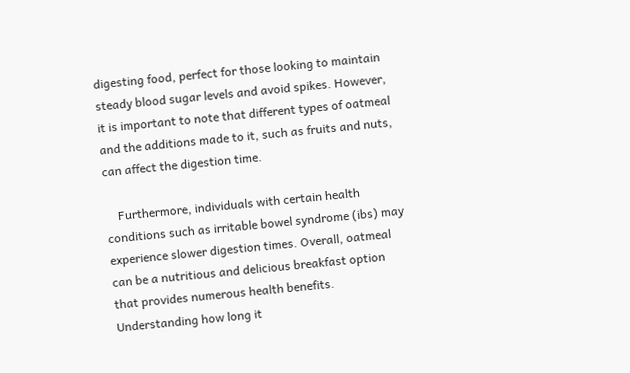digesting food, perfect for those looking to maintain steady blood sugar levels and avoid spikes. However, it is important to note that different types of oatmeal and the additions made to it, such as fruits and nuts, can affect the digestion time.

    Furthermore, individuals with certain health conditions such as irritable bowel syndrome (ibs) may experience slower digestion times. Overall, oatmeal can be a nutritious and delicious breakfast option that provides numerous health benefits. Understanding how long it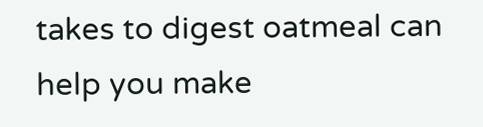takes to digest oatmeal can help you make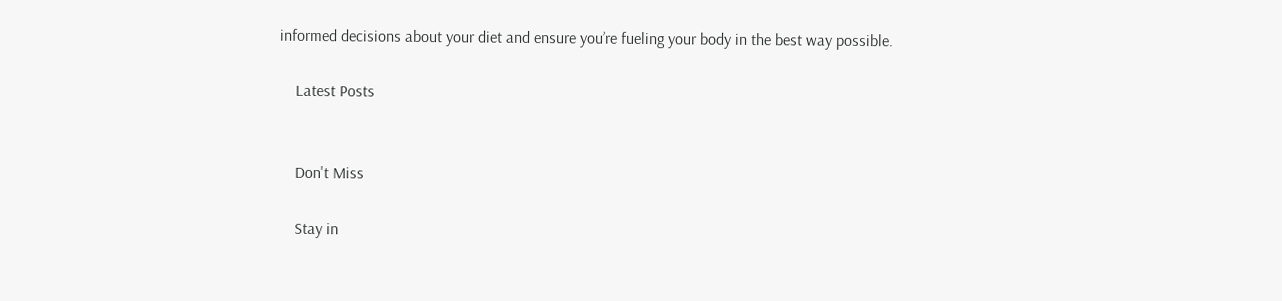informed decisions about your diet and ensure you’re fueling your body in the best way possible.

    Latest Posts


    Don't Miss

    Stay in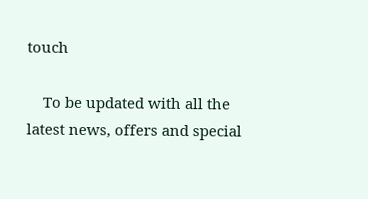touch

    To be updated with all the latest news, offers and special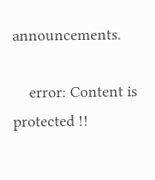announcements.

    error: Content is protected !!